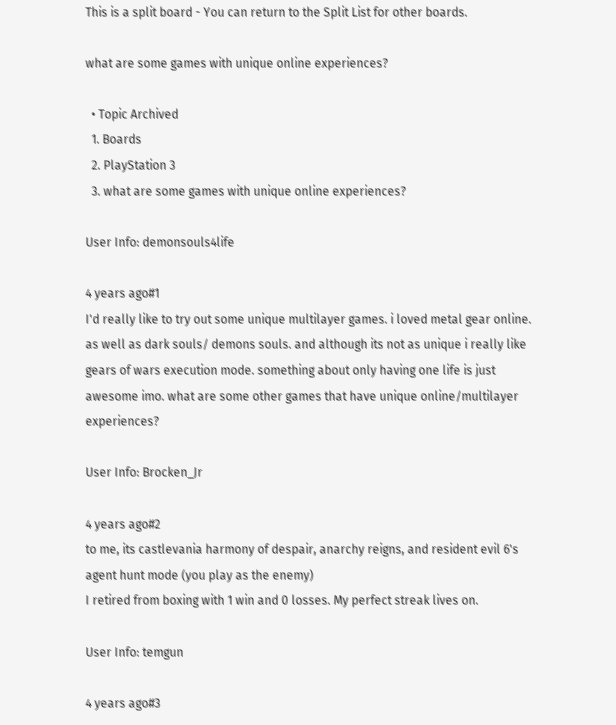This is a split board - You can return to the Split List for other boards.

what are some games with unique online experiences?

  • Topic Archived
  1. Boards
  2. PlayStation 3
  3. what are some games with unique online experiences?

User Info: demonsouls4life

4 years ago#1
I'd really like to try out some unique multilayer games. i loved metal gear online. as well as dark souls/ demons souls. and although its not as unique i really like gears of wars execution mode. something about only having one life is just awesome imo. what are some other games that have unique online/multilayer experiences?

User Info: Brocken_Jr

4 years ago#2
to me, its castlevania harmony of despair, anarchy reigns, and resident evil 6's agent hunt mode (you play as the enemy)
I retired from boxing with 1 win and 0 losses. My perfect streak lives on.

User Info: temgun

4 years ago#3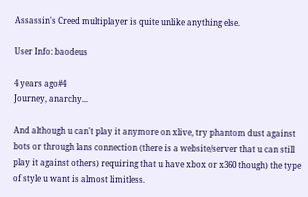Assassin's Creed multiplayer is quite unlike anything else.

User Info: baodeus

4 years ago#4
Journey, anarchy...

And although u can't play it anymore on xlive, try phantom dust against bots or through lans connection (there is a website/server that u can still play it against others) requiring that u have xbox or x360 though) the type of style u want is almost limitless.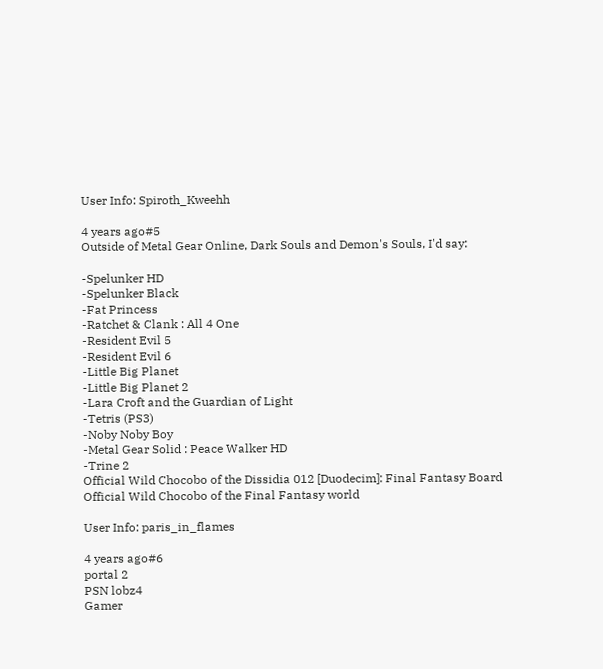User Info: Spiroth_Kweehh

4 years ago#5
Outside of Metal Gear Online, Dark Souls and Demon's Souls, I'd say:

-Spelunker HD
-Spelunker Black
-Fat Princess
-Ratchet & Clank : All 4 One
-Resident Evil 5
-Resident Evil 6
-Little Big Planet
-Little Big Planet 2
-Lara Croft and the Guardian of Light
-Tetris (PS3)
-Noby Noby Boy
-Metal Gear Solid : Peace Walker HD
-Trine 2
Official Wild Chocobo of the Dissidia 012 [Duodecim]: Final Fantasy Board
Official Wild Chocobo of the Final Fantasy world

User Info: paris_in_flames

4 years ago#6
portal 2
PSN lobz4
Gamer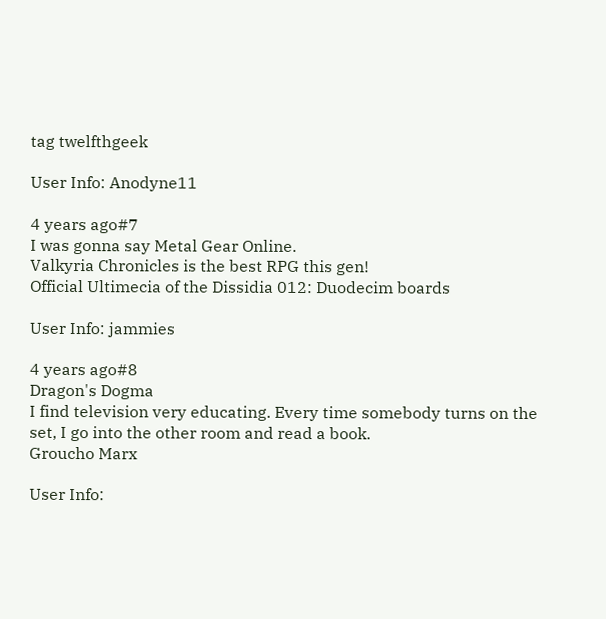tag twelfthgeek

User Info: Anodyne11

4 years ago#7
I was gonna say Metal Gear Online.
Valkyria Chronicles is the best RPG this gen!
Official Ultimecia of the Dissidia 012: Duodecim boards

User Info: jammies

4 years ago#8
Dragon's Dogma
I find television very educating. Every time somebody turns on the set, I go into the other room and read a book.
Groucho Marx

User Info: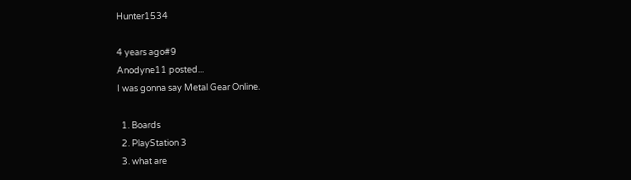Hunter1534

4 years ago#9
Anodyne11 posted...
I was gonna say Metal Gear Online.

  1. Boards
  2. PlayStation 3
  3. what are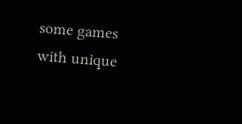some games with unique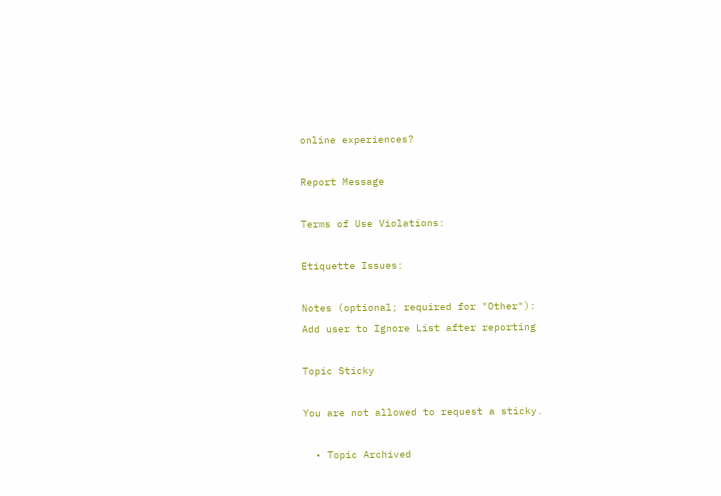online experiences?

Report Message

Terms of Use Violations:

Etiquette Issues:

Notes (optional; required for "Other"):
Add user to Ignore List after reporting

Topic Sticky

You are not allowed to request a sticky.

  • Topic Archived